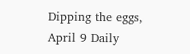Dipping the eggs, April 9 Daily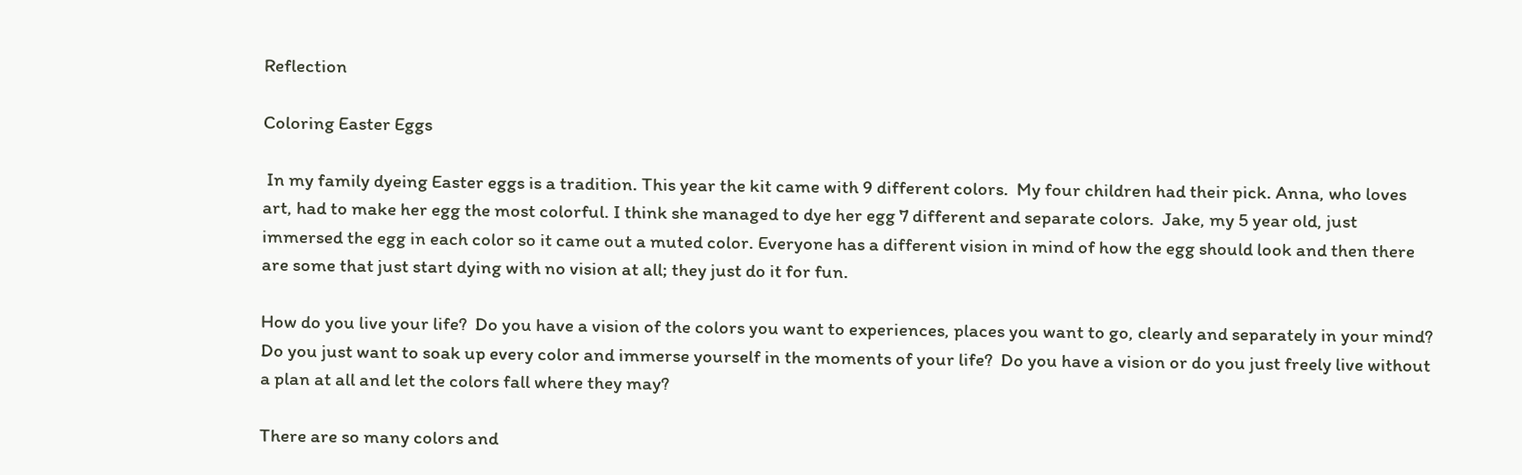Reflection

Coloring Easter Eggs

 In my family dyeing Easter eggs is a tradition. This year the kit came with 9 different colors.  My four children had their pick. Anna, who loves art, had to make her egg the most colorful. I think she managed to dye her egg 7 different and separate colors.  Jake, my 5 year old, just immersed the egg in each color so it came out a muted color. Everyone has a different vision in mind of how the egg should look and then there are some that just start dying with no vision at all; they just do it for fun.

How do you live your life?  Do you have a vision of the colors you want to experiences, places you want to go, clearly and separately in your mind?  Do you just want to soak up every color and immerse yourself in the moments of your life?  Do you have a vision or do you just freely live without a plan at all and let the colors fall where they may?

There are so many colors and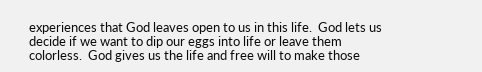experiences that God leaves open to us in this life.  God lets us decide if we want to dip our eggs into life or leave them colorless.  God gives us the life and free will to make those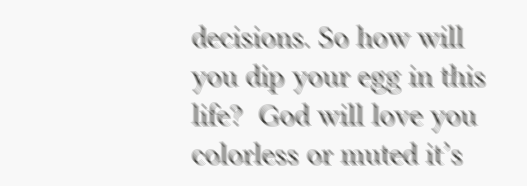decisions. So how will you dip your egg in this life?  God will love you colorless or muted it’s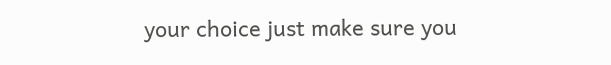your choice just make sure you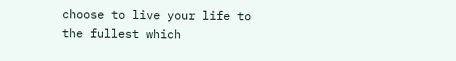choose to live your life to the fullest which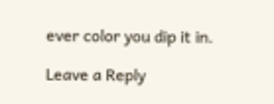ever color you dip it in.

Leave a Reply